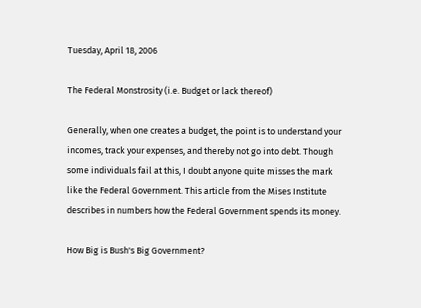Tuesday, April 18, 2006

The Federal Monstrosity (i.e. Budget or lack thereof)

Generally, when one creates a budget, the point is to understand your incomes, track your expenses, and thereby not go into debt. Though some individuals fail at this, I doubt anyone quite misses the mark like the Federal Government. This article from the Mises Institute describes in numbers how the Federal Government spends its money.

How Big is Bush's Big Government?